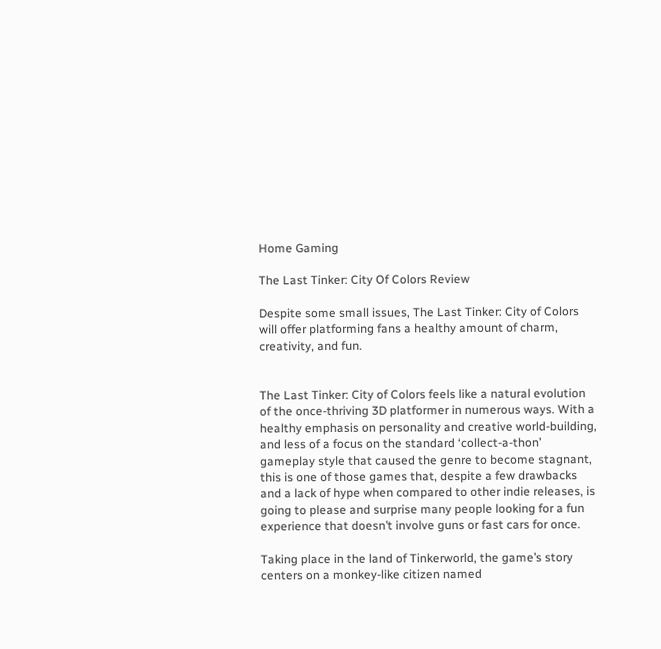Home Gaming

The Last Tinker: City Of Colors Review

Despite some small issues, The Last Tinker: City of Colors will offer platforming fans a healthy amount of charm, creativity, and fun.


The Last Tinker: City of Colors feels like a natural evolution of the once-thriving 3D platformer in numerous ways. With a healthy emphasis on personality and creative world-building, and less of a focus on the standard ‘collect-a-thon’ gameplay style that caused the genre to become stagnant, this is one of those games that, despite a few drawbacks and a lack of hype when compared to other indie releases, is going to please and surprise many people looking for a fun experience that doesn’t involve guns or fast cars for once.

Taking place in the land of Tinkerworld, the game’s story centers on a monkey-like citizen named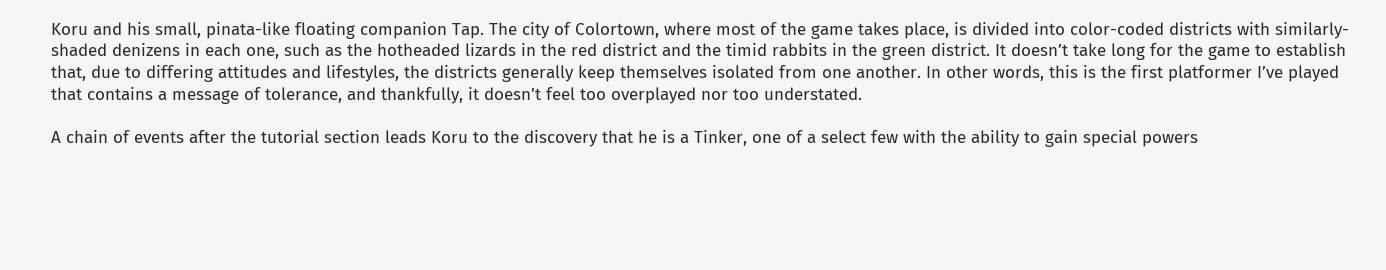Koru and his small, pinata-like floating companion Tap. The city of Colortown, where most of the game takes place, is divided into color-coded districts with similarly-shaded denizens in each one, such as the hotheaded lizards in the red district and the timid rabbits in the green district. It doesn’t take long for the game to establish that, due to differing attitudes and lifestyles, the districts generally keep themselves isolated from one another. In other words, this is the first platformer I’ve played that contains a message of tolerance, and thankfully, it doesn’t feel too overplayed nor too understated.

A chain of events after the tutorial section leads Koru to the discovery that he is a Tinker, one of a select few with the ability to gain special powers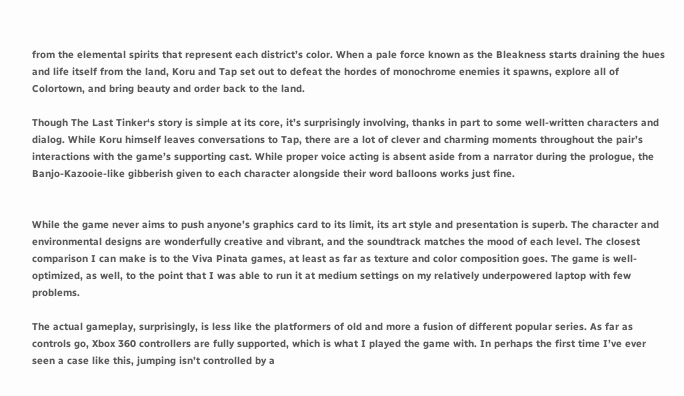from the elemental spirits that represent each district’s color. When a pale force known as the Bleakness starts draining the hues and life itself from the land, Koru and Tap set out to defeat the hordes of monochrome enemies it spawns, explore all of Colortown, and bring beauty and order back to the land.

Though The Last Tinker‘s story is simple at its core, it’s surprisingly involving, thanks in part to some well-written characters and dialog. While Koru himself leaves conversations to Tap, there are a lot of clever and charming moments throughout the pair’s interactions with the game’s supporting cast. While proper voice acting is absent aside from a narrator during the prologue, the Banjo-Kazooie-like gibberish given to each character alongside their word balloons works just fine.


While the game never aims to push anyone’s graphics card to its limit, its art style and presentation is superb. The character and environmental designs are wonderfully creative and vibrant, and the soundtrack matches the mood of each level. The closest comparison I can make is to the Viva Pinata games, at least as far as texture and color composition goes. The game is well-optimized, as well, to the point that I was able to run it at medium settings on my relatively underpowered laptop with few problems.

The actual gameplay, surprisingly, is less like the platformers of old and more a fusion of different popular series. As far as controls go, Xbox 360 controllers are fully supported, which is what I played the game with. In perhaps the first time I’ve ever seen a case like this, jumping isn’t controlled by a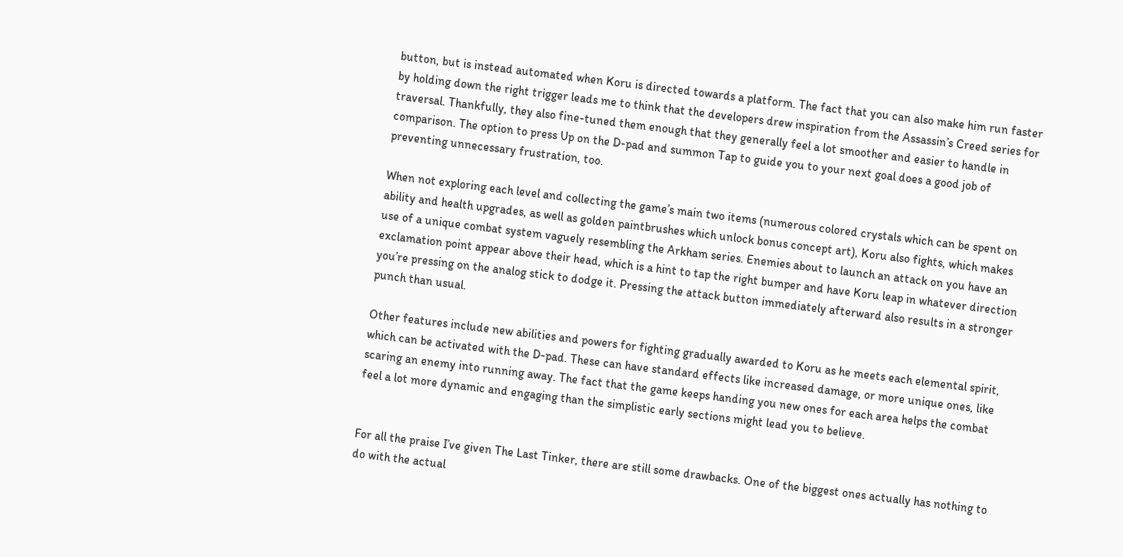button, but is instead automated when Koru is directed towards a platform. The fact that you can also make him run faster by holding down the right trigger leads me to think that the developers drew inspiration from the Assassin’s Creed series for traversal. Thankfully, they also fine-tuned them enough that they generally feel a lot smoother and easier to handle in comparison. The option to press Up on the D-pad and summon Tap to guide you to your next goal does a good job of preventing unnecessary frustration, too.

When not exploring each level and collecting the game’s main two items (numerous colored crystals which can be spent on ability and health upgrades, as well as golden paintbrushes which unlock bonus concept art), Koru also fights, which makes use of a unique combat system vaguely resembling the Arkham series. Enemies about to launch an attack on you have an exclamation point appear above their head, which is a hint to tap the right bumper and have Koru leap in whatever direction you’re pressing on the analog stick to dodge it. Pressing the attack button immediately afterward also results in a stronger punch than usual.

Other features include new abilities and powers for fighting gradually awarded to Koru as he meets each elemental spirit, which can be activated with the D-pad. These can have standard effects like increased damage, or more unique ones, like scaring an enemy into running away. The fact that the game keeps handing you new ones for each area helps the combat feel a lot more dynamic and engaging than the simplistic early sections might lead you to believe.


For all the praise I’ve given The Last Tinker, there are still some drawbacks. One of the biggest ones actually has nothing to do with the actual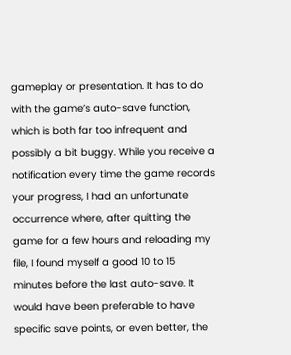gameplay or presentation. It has to do with the game’s auto-save function, which is both far too infrequent and possibly a bit buggy. While you receive a notification every time the game records your progress, I had an unfortunate occurrence where, after quitting the game for a few hours and reloading my file, I found myself a good 10 to 15 minutes before the last auto-save. It would have been preferable to have specific save points, or even better, the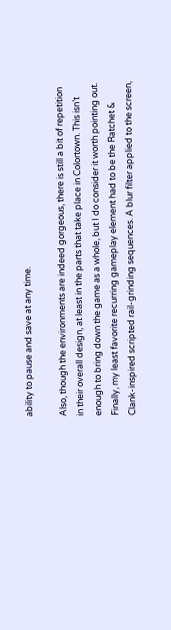ability to pause and save at any time.

Also, though the environments are indeed gorgeous, there is still a bit of repetition in their overall design, at least in the parts that take place in Colortown. This isn’t enough to bring down the game as a whole, but I do consider it worth pointing out. Finally, my least favorite recurring gameplay element had to be the Ratchet & Clank-inspired scripted rail-grinding sequences. A blur filter applied to the screen,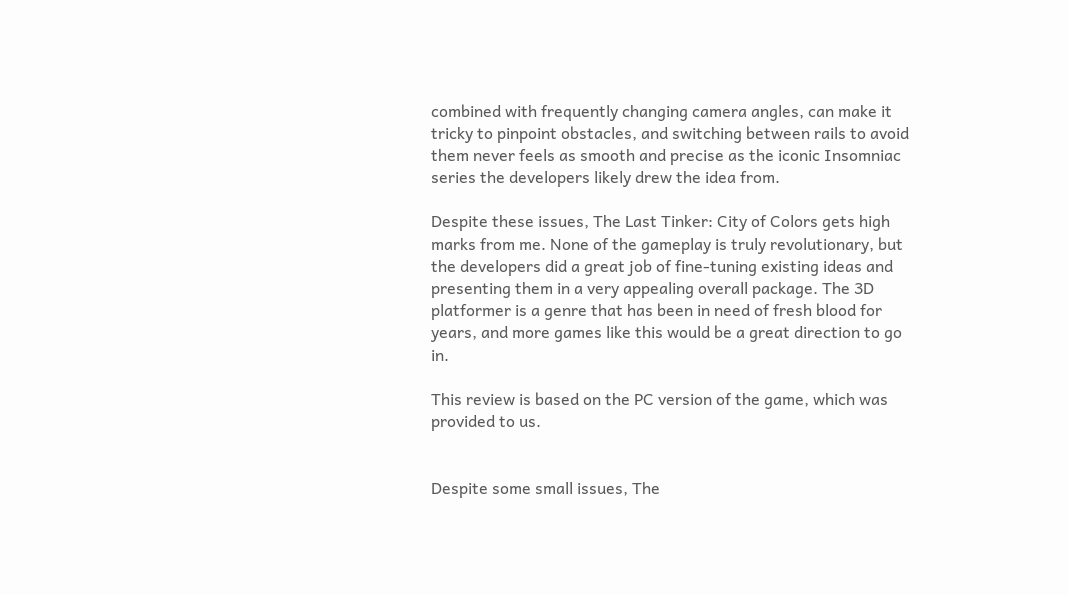combined with frequently changing camera angles, can make it tricky to pinpoint obstacles, and switching between rails to avoid them never feels as smooth and precise as the iconic Insomniac series the developers likely drew the idea from.

Despite these issues, The Last Tinker: City of Colors gets high marks from me. None of the gameplay is truly revolutionary, but the developers did a great job of fine-tuning existing ideas and presenting them in a very appealing overall package. The 3D platformer is a genre that has been in need of fresh blood for years, and more games like this would be a great direction to go in.

This review is based on the PC version of the game, which was provided to us.


Despite some small issues, The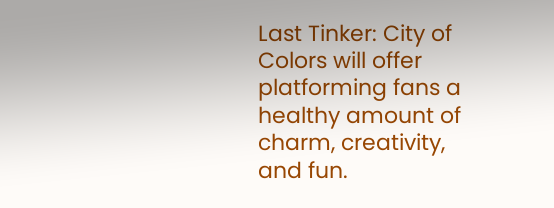Last Tinker: City of Colors will offer platforming fans a healthy amount of charm, creativity, and fun.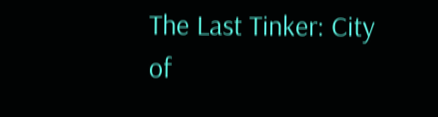The Last Tinker: City of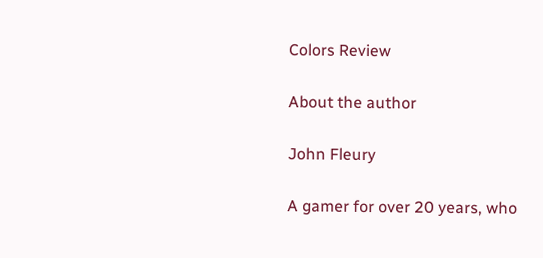Colors Review

About the author

John Fleury

A gamer for over 20 years, who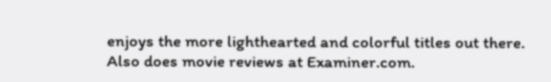enjoys the more lighthearted and colorful titles out there. Also does movie reviews at Examiner.com.